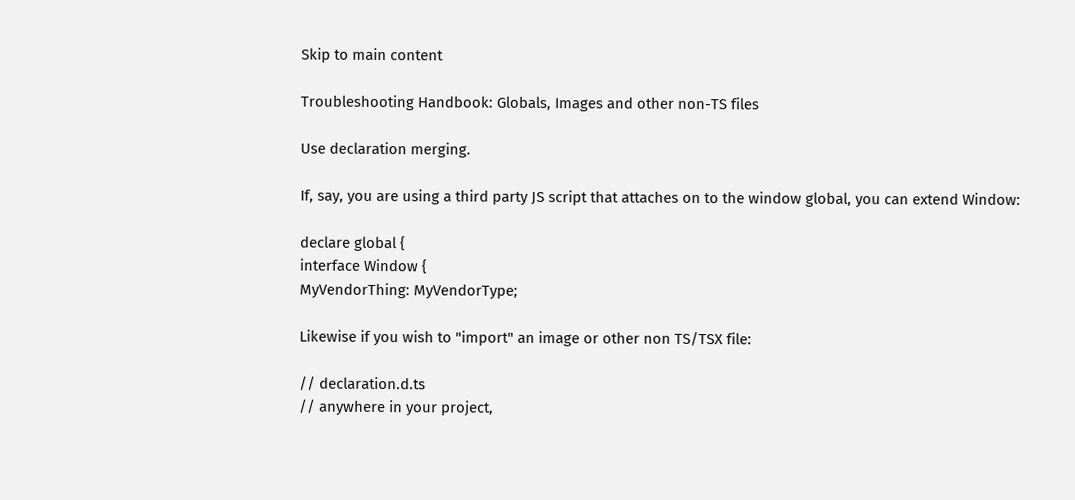Skip to main content

Troubleshooting Handbook: Globals, Images and other non-TS files

Use declaration merging.

If, say, you are using a third party JS script that attaches on to the window global, you can extend Window:

declare global {
interface Window {
MyVendorThing: MyVendorType;

Likewise if you wish to "import" an image or other non TS/TSX file:

// declaration.d.ts
// anywhere in your project,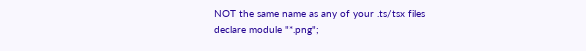NOT the same name as any of your .ts/tsx files
declare module "*.png";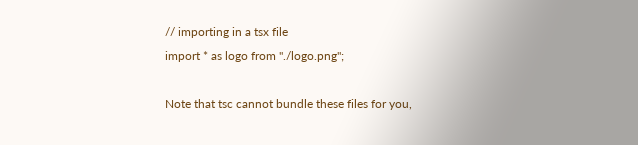// importing in a tsx file
import * as logo from "./logo.png";

Note that tsc cannot bundle these files for you,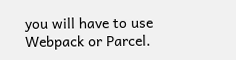you will have to use Webpack or Parcel.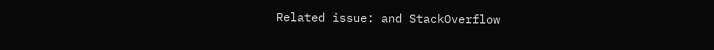Related issue: and StackOverflow